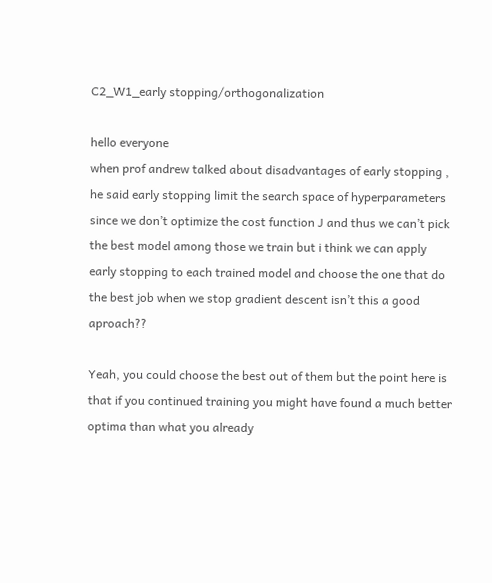C2_W1_early stopping/orthogonalization

hello everyone
when prof andrew talked about disadvantages of early stopping , he said early stopping limit the search space of hyperparameters since we don’t optimize the cost function J and thus we can’t pick the best model among those we train but i think we can apply early stopping to each trained model and choose the one that do the best job when we stop gradient descent isn’t this a good aproach??

Yeah, you could choose the best out of them but the point here is that if you continued training you might have found a much better optima than what you already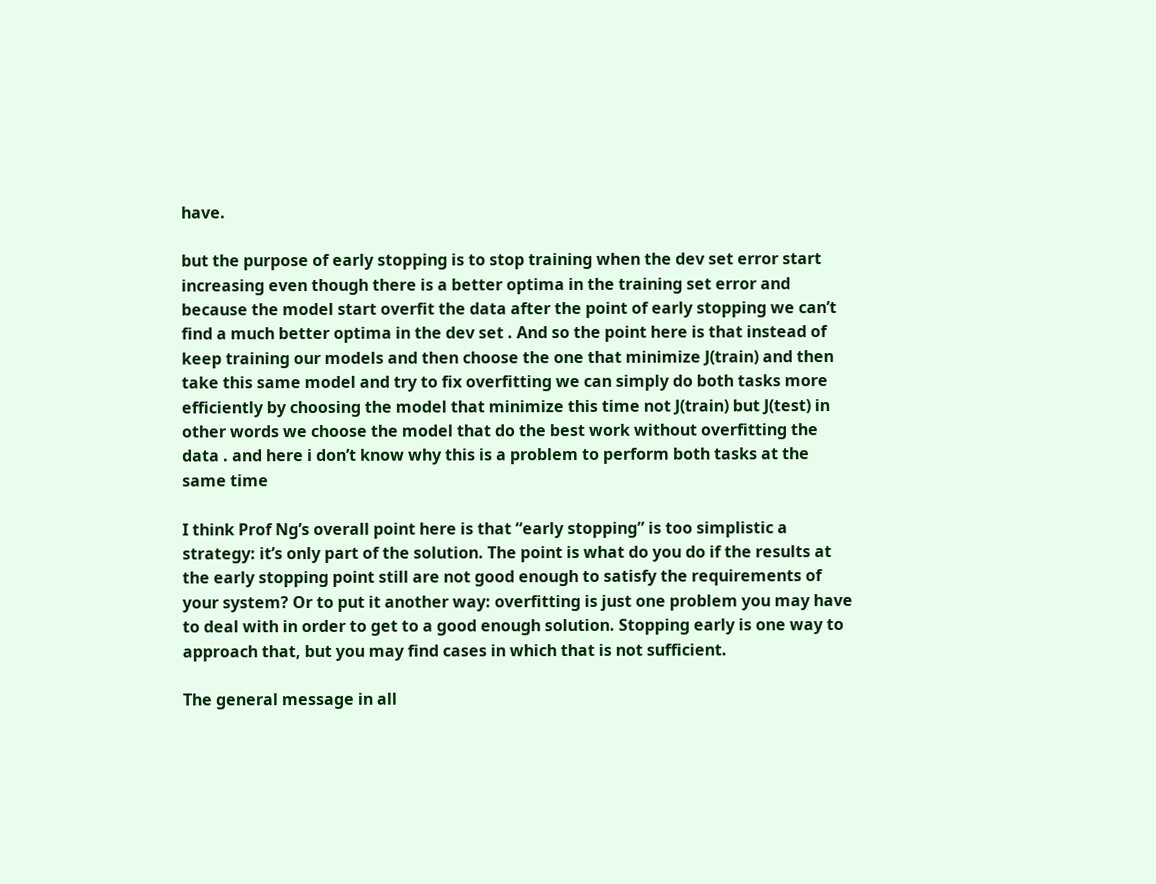have.

but the purpose of early stopping is to stop training when the dev set error start increasing even though there is a better optima in the training set error and because the model start overfit the data after the point of early stopping we can’t
find a much better optima in the dev set . And so the point here is that instead of keep training our models and then choose the one that minimize J(train) and then take this same model and try to fix overfitting we can simply do both tasks more efficiently by choosing the model that minimize this time not J(train) but J(test) in other words we choose the model that do the best work without overfitting the data . and here i don’t know why this is a problem to perform both tasks at the same time

I think Prof Ng’s overall point here is that “early stopping” is too simplistic a strategy: it’s only part of the solution. The point is what do you do if the results at the early stopping point still are not good enough to satisfy the requirements of your system? Or to put it another way: overfitting is just one problem you may have to deal with in order to get to a good enough solution. Stopping early is one way to approach that, but you may find cases in which that is not sufficient.

The general message in all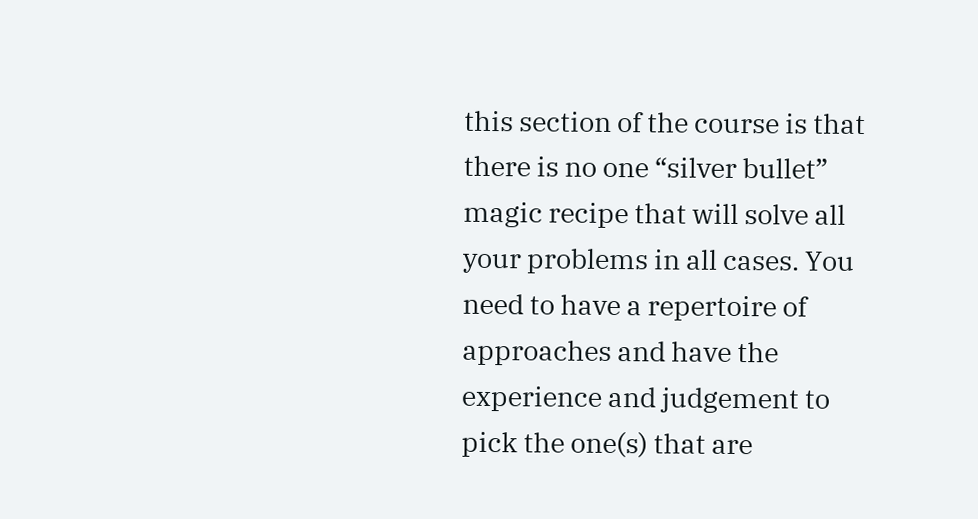this section of the course is that there is no one “silver bullet” magic recipe that will solve all your problems in all cases. You need to have a repertoire of approaches and have the experience and judgement to pick the one(s) that are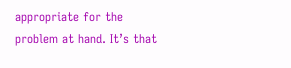appropriate for the problem at hand. It’s that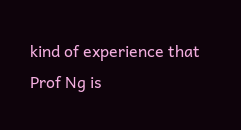kind of experience that Prof Ng is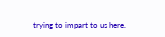trying to impart to us here.